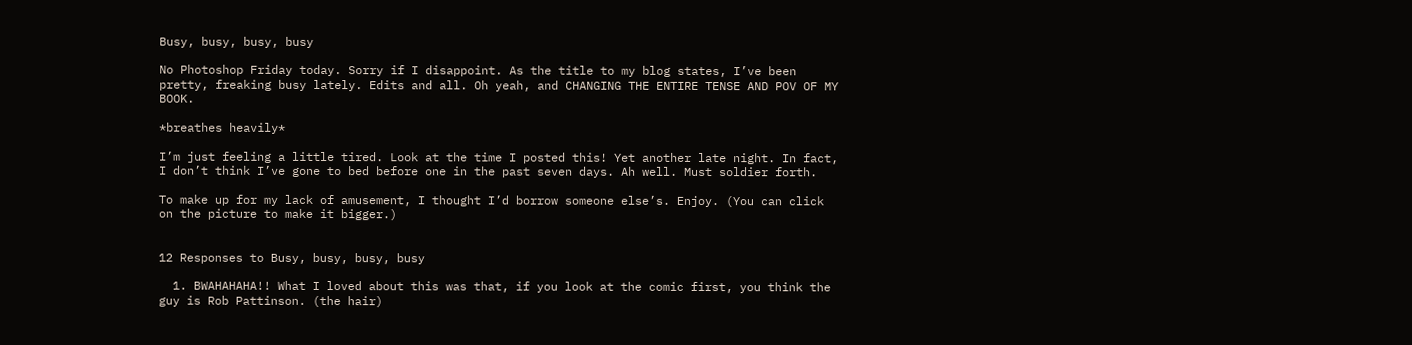Busy, busy, busy, busy

No Photoshop Friday today. Sorry if I disappoint. As the title to my blog states, I’ve been pretty, freaking busy lately. Edits and all. Oh yeah, and CHANGING THE ENTIRE TENSE AND POV OF MY BOOK.

*breathes heavily*

I’m just feeling a little tired. Look at the time I posted this! Yet another late night. In fact, I don’t think I’ve gone to bed before one in the past seven days. Ah well. Must soldier forth.

To make up for my lack of amusement, I thought I’d borrow someone else’s. Enjoy. (You can click on the picture to make it bigger.)


12 Responses to Busy, busy, busy, busy

  1. BWAHAHAHA!! What I loved about this was that, if you look at the comic first, you think the guy is Rob Pattinson. (the hair)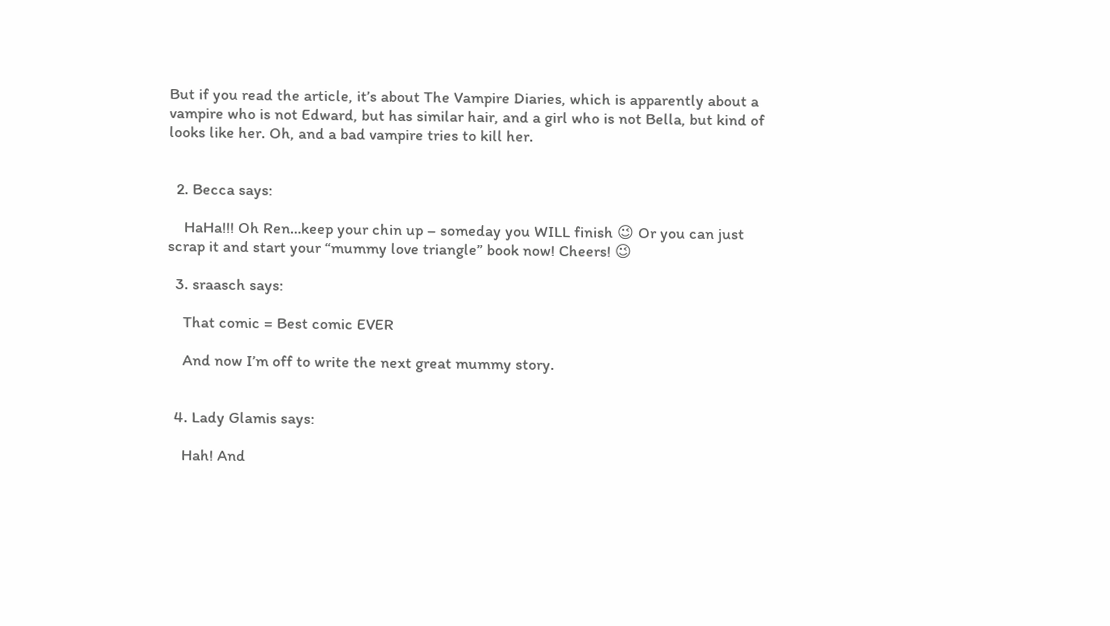But if you read the article, it’s about The Vampire Diaries, which is apparently about a vampire who is not Edward, but has similar hair, and a girl who is not Bella, but kind of looks like her. Oh, and a bad vampire tries to kill her.


  2. Becca says:

    HaHa!!! Oh Ren…keep your chin up – someday you WILL finish 😉 Or you can just scrap it and start your “mummy love triangle” book now! Cheers! 😉

  3. sraasch says:

    That comic = Best comic EVER

    And now I’m off to write the next great mummy story.


  4. Lady Glamis says:

    Hah! And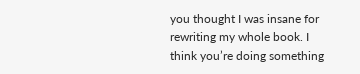you thought I was insane for rewriting my whole book. I think you’re doing something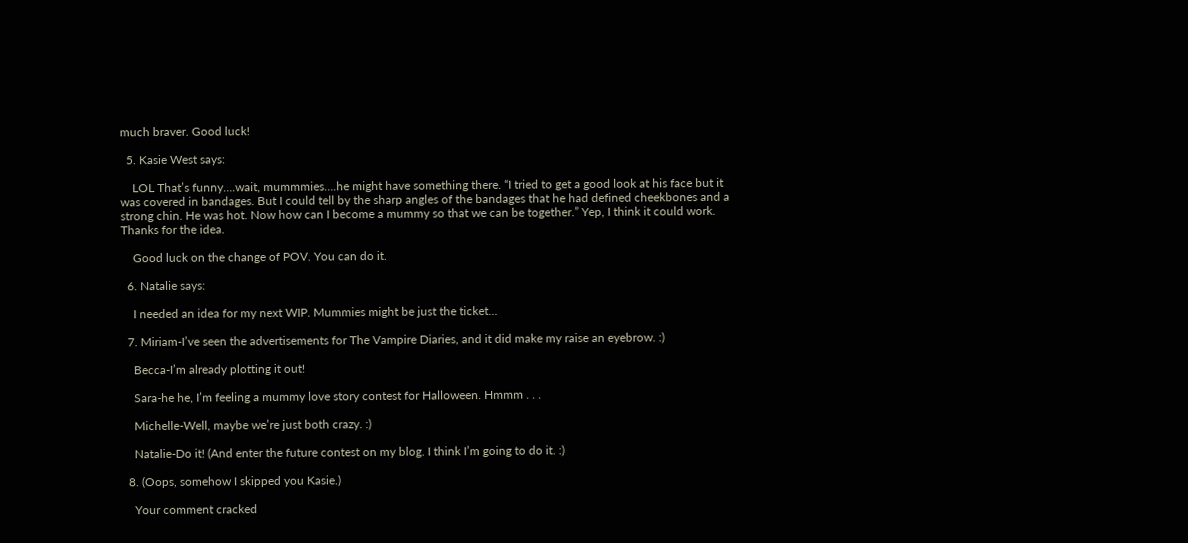much braver. Good luck!

  5. Kasie West says:

    LOL That’s funny….wait, mummmies….he might have something there. “I tried to get a good look at his face but it was covered in bandages. But I could tell by the sharp angles of the bandages that he had defined cheekbones and a strong chin. He was hot. Now how can I become a mummy so that we can be together.” Yep, I think it could work. Thanks for the idea.

    Good luck on the change of POV. You can do it.

  6. Natalie says:

    I needed an idea for my next WIP. Mummies might be just the ticket…

  7. Miriam-I’ve seen the advertisements for The Vampire Diaries, and it did make my raise an eyebrow. :)

    Becca-I’m already plotting it out!

    Sara-he he, I’m feeling a mummy love story contest for Halloween. Hmmm . . .

    Michelle-Well, maybe we’re just both crazy. :)

    Natalie-Do it! (And enter the future contest on my blog. I think I’m going to do it. :)

  8. (Oops, somehow I skipped you Kasie.)

    Your comment cracked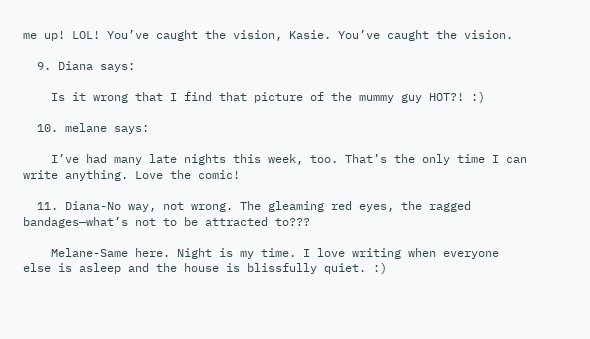me up! LOL! You’ve caught the vision, Kasie. You’ve caught the vision.

  9. Diana says:

    Is it wrong that I find that picture of the mummy guy HOT?! :)

  10. melane says:

    I’ve had many late nights this week, too. That’s the only time I can write anything. Love the comic!

  11. Diana-No way, not wrong. The gleaming red eyes, the ragged bandages—what’s not to be attracted to???

    Melane-Same here. Night is my time. I love writing when everyone else is asleep and the house is blissfully quiet. :)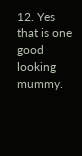12. Yes that is one good looking mummy.